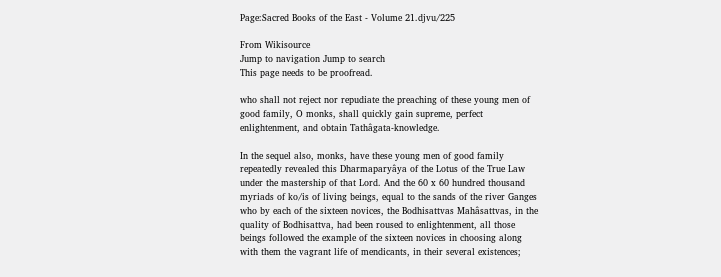Page:Sacred Books of the East - Volume 21.djvu/225

From Wikisource
Jump to navigation Jump to search
This page needs to be proofread.

who shall not reject nor repudiate the preaching of these young men of good family, O monks, shall quickly gain supreme, perfect enlightenment, and obtain Tathâgata-knowledge.

In the sequel also, monks, have these young men of good family repeatedly revealed this Dharmaparyâya of the Lotus of the True Law under the mastership of that Lord. And the 60 x 60 hundred thousand myriads of ko/is of living beings, equal to the sands of the river Ganges who by each of the sixteen novices, the Bodhisattvas Mahâsattvas, in the quality of Bodhisattva, had been roused to enlightenment, all those beings followed the example of the sixteen novices in choosing along with them the vagrant life of mendicants, in their several existences;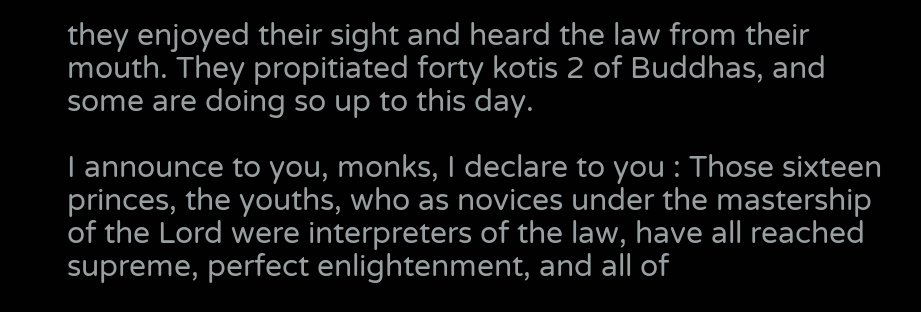they enjoyed their sight and heard the law from their mouth. They propitiated forty kotis 2 of Buddhas, and some are doing so up to this day.

I announce to you, monks, I declare to you : Those sixteen princes, the youths, who as novices under the mastership of the Lord were interpreters of the law, have all reached supreme, perfect enlightenment, and all of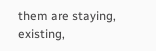them are staying, existing,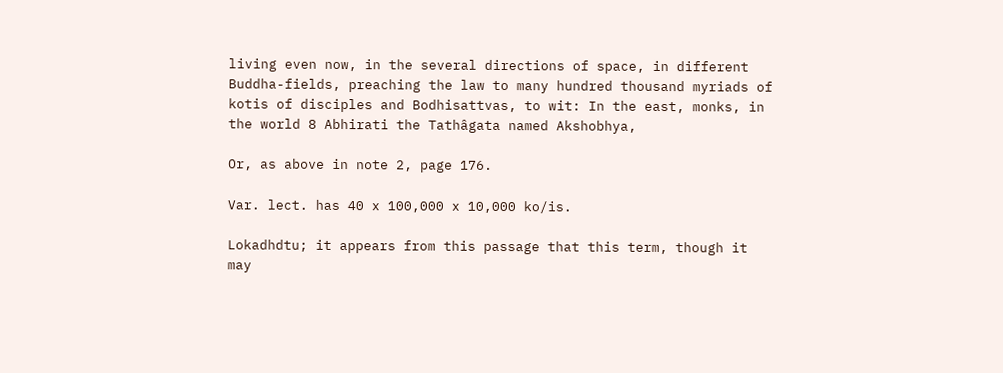living even now, in the several directions of space, in different Buddha-fields, preaching the law to many hundred thousand myriads of kotis of disciples and Bodhisattvas, to wit: In the east, monks, in the world 8 Abhirati the Tathâgata named Akshobhya,

Or, as above in note 2, page 176.

Var. lect. has 40 x 100,000 x 10,000 ko/is.

Lokadhdtu; it appears from this passage that this term, though it may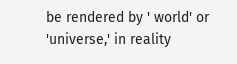be rendered by ' world' or 'universe,' in reality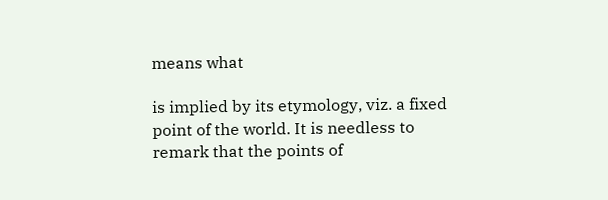means what

is implied by its etymology, viz. a fixed point of the world. It is needless to remark that the points of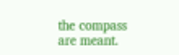the compass are meant.